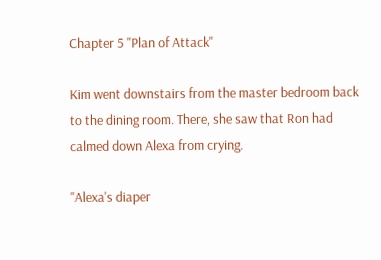Chapter 5 "Plan of Attack"

Kim went downstairs from the master bedroom back to the dining room. There, she saw that Ron had calmed down Alexa from crying.

"Alexa's diaper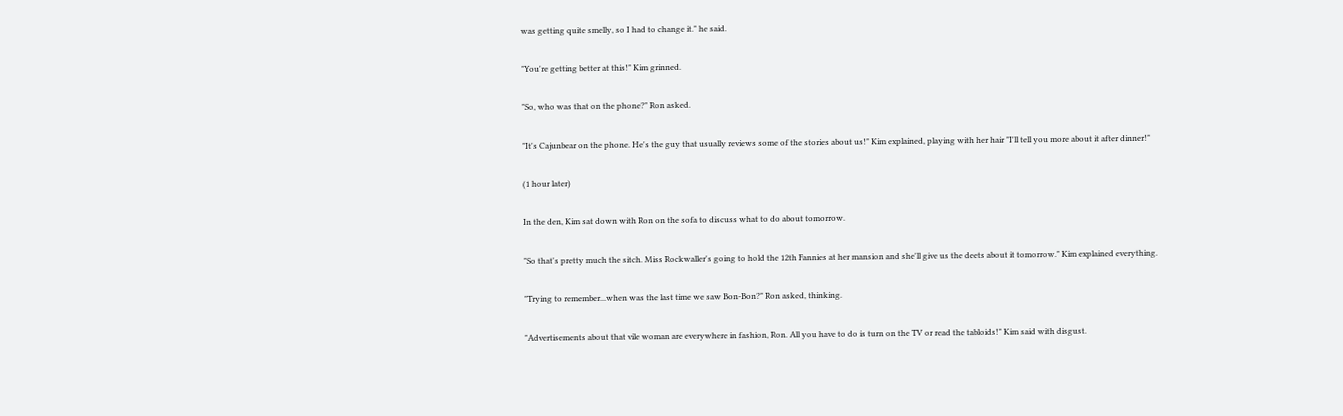was getting quite smelly, so I had to change it." he said.

"You're getting better at this!" Kim grinned.

"So, who was that on the phone?" Ron asked.

"It's Cajunbear on the phone. He's the guy that usually reviews some of the stories about us!" Kim explained, playing with her hair "I'll tell you more about it after dinner!"

(1 hour later)

In the den, Kim sat down with Ron on the sofa to discuss what to do about tomorrow.

"So that's pretty much the sitch. Miss Rockwaller's going to hold the 12th Fannies at her mansion and she'll give us the deets about it tomorrow." Kim explained everything.

"Trying to remember...when was the last time we saw Bon-Bon?" Ron asked, thinking.

"Advertisements about that vile woman are everywhere in fashion, Ron. All you have to do is turn on the TV or read the tabloids!" Kim said with disgust.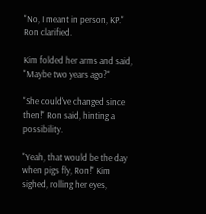"No, I meant in person, KP." Ron clarified.

Kim folded her arms and said, "Maybe two years ago?"

"She could've changed since then!" Ron said, hinting a possibility.

"Yeah, that would be the day when pigs fly, Ron!" Kim sighed, rolling her eyes,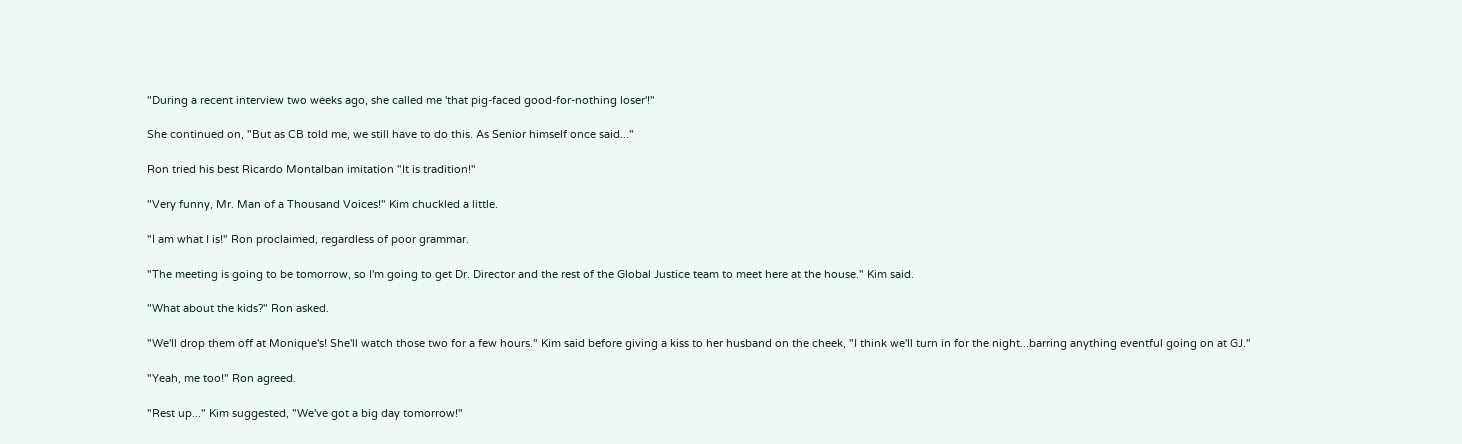"During a recent interview two weeks ago, she called me 'that pig-faced good-for-nothing loser'!"

She continued on, "But as CB told me, we still have to do this. As Senior himself once said..."

Ron tried his best Ricardo Montalban imitation "It is tradition!"

"Very funny, Mr. Man of a Thousand Voices!" Kim chuckled a little.

"I am what I is!" Ron proclaimed, regardless of poor grammar.

"The meeting is going to be tomorrow, so I'm going to get Dr. Director and the rest of the Global Justice team to meet here at the house." Kim said.

"What about the kids?" Ron asked.

"We'll drop them off at Monique's! She'll watch those two for a few hours." Kim said before giving a kiss to her husband on the cheek, "I think we'll turn in for the night...barring anything eventful going on at GJ."

"Yeah, me too!" Ron agreed.

"Rest up..." Kim suggested, "We've got a big day tomorrow!"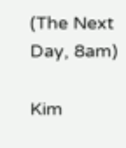(The Next Day, 8am)

Kim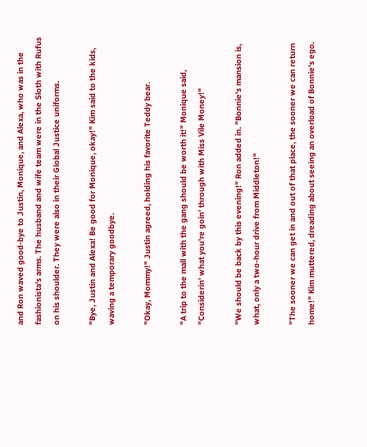and Ron waved good-bye to Justin, Monique, and Alexa, who was in the fashionista's arms. The husband and wife team were in the Sloth with Rufus on his shoulder. They were also in their Global Justice uniforms.

"Bye, Justin and Alexa! Be good for Monique, okay!" Kim said to the kids, waving a temporary goodbye.

"Okay, Mommy!" Justin agreed, holding his favorite Teddy bear.

"A trip to the mall with the gang should be worth it!" Monique said, "Considerin' what you're goin' through with Miss Vile Money!"

"We should be back by this evening!" Ron added in. "Bonnie's mansion is, what, only a two-hour drive from Middleton!"

"The sooner we can get in and out of that place, the sooner we can return home!" Kim muttered, dreading about seeing an overload of Bonnie's ego.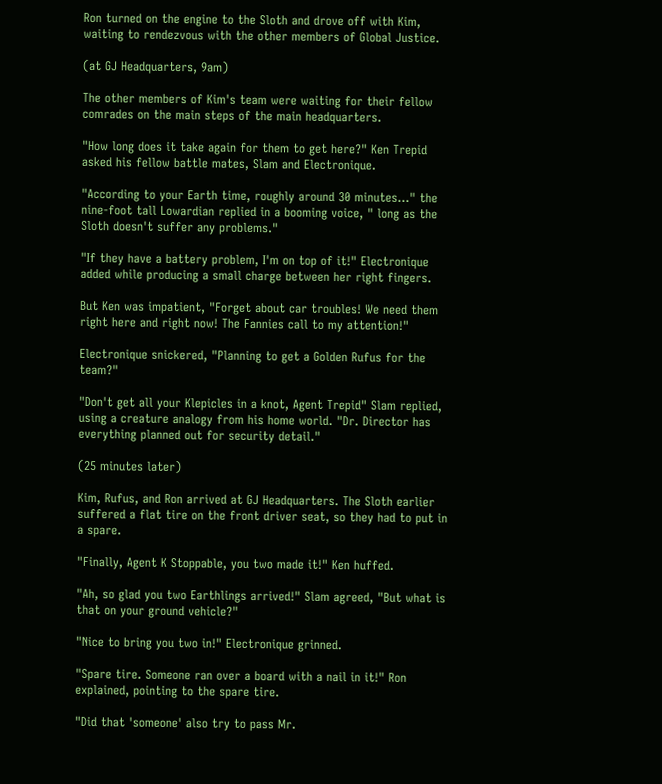Ron turned on the engine to the Sloth and drove off with Kim, waiting to rendezvous with the other members of Global Justice.

(at GJ Headquarters, 9am)

The other members of Kim's team were waiting for their fellow comrades on the main steps of the main headquarters.

"How long does it take again for them to get here?" Ken Trepid asked his fellow battle mates, Slam and Electronique.

"According to your Earth time, roughly around 30 minutes..." the nine-foot tall Lowardian replied in a booming voice, " long as the Sloth doesn't suffer any problems."

"If they have a battery problem, I'm on top of it!" Electronique added while producing a small charge between her right fingers.

But Ken was impatient, "Forget about car troubles! We need them right here and right now! The Fannies call to my attention!"

Electronique snickered, "Planning to get a Golden Rufus for the team?"

"Don't get all your Klepicles in a knot, Agent Trepid" Slam replied, using a creature analogy from his home world. "Dr. Director has everything planned out for security detail."

(25 minutes later)

Kim, Rufus, and Ron arrived at GJ Headquarters. The Sloth earlier suffered a flat tire on the front driver seat, so they had to put in a spare.

"Finally, Agent K Stoppable, you two made it!" Ken huffed.

"Ah, so glad you two Earthlings arrived!" Slam agreed, "But what is that on your ground vehicle?"

"Nice to bring you two in!" Electronique grinned.

"Spare tire. Someone ran over a board with a nail in it!" Ron explained, pointing to the spare tire.

"Did that 'someone' also try to pass Mr.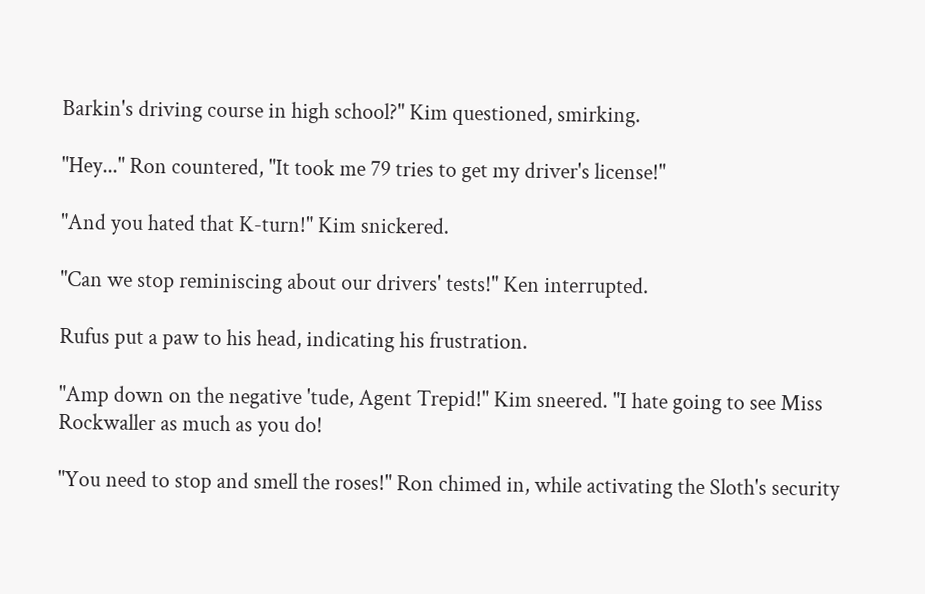Barkin's driving course in high school?" Kim questioned, smirking.

"Hey..." Ron countered, "It took me 79 tries to get my driver's license!"

"And you hated that K-turn!" Kim snickered.

"Can we stop reminiscing about our drivers' tests!" Ken interrupted.

Rufus put a paw to his head, indicating his frustration.

"Amp down on the negative 'tude, Agent Trepid!" Kim sneered. "I hate going to see Miss Rockwaller as much as you do!

"You need to stop and smell the roses!" Ron chimed in, while activating the Sloth's security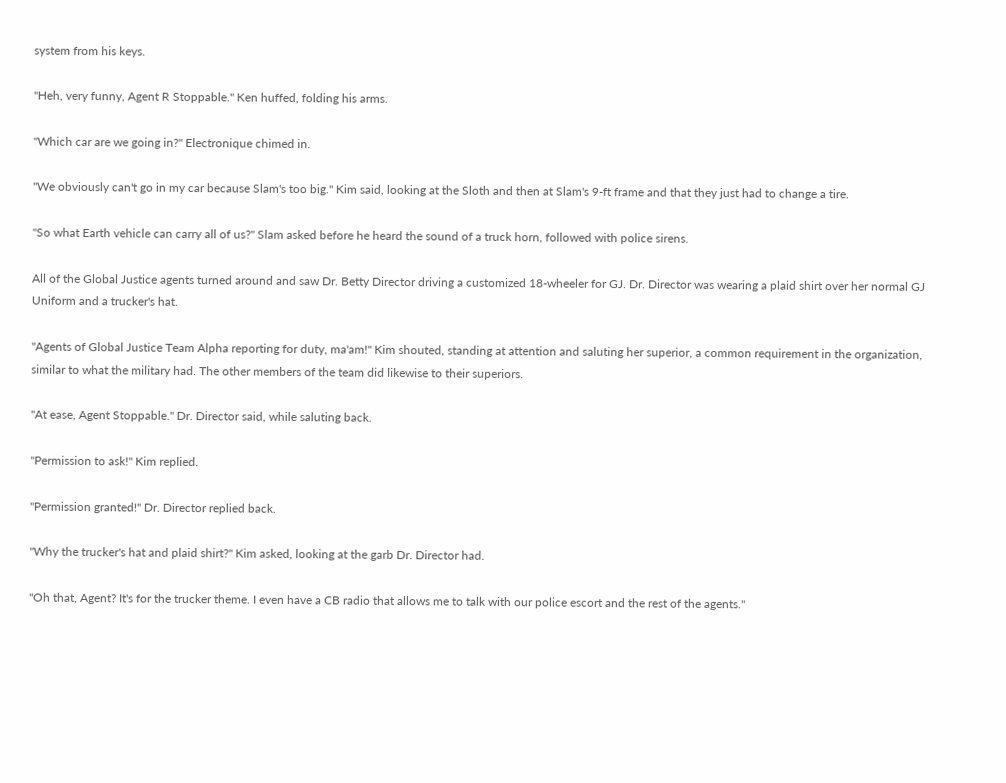system from his keys.

"Heh, very funny, Agent R Stoppable." Ken huffed, folding his arms.

"Which car are we going in?" Electronique chimed in.

"We obviously can't go in my car because Slam's too big." Kim said, looking at the Sloth and then at Slam's 9-ft frame and that they just had to change a tire.

"So what Earth vehicle can carry all of us?" Slam asked before he heard the sound of a truck horn, followed with police sirens.

All of the Global Justice agents turned around and saw Dr. Betty Director driving a customized 18-wheeler for GJ. Dr. Director was wearing a plaid shirt over her normal GJ Uniform and a trucker's hat.

"Agents of Global Justice Team Alpha reporting for duty, ma'am!" Kim shouted, standing at attention and saluting her superior, a common requirement in the organization, similar to what the military had. The other members of the team did likewise to their superiors.

"At ease, Agent Stoppable." Dr. Director said, while saluting back.

"Permission to ask!" Kim replied.

"Permission granted!" Dr. Director replied back.

"Why the trucker's hat and plaid shirt?" Kim asked, looking at the garb Dr. Director had.

"Oh that, Agent? It's for the trucker theme. I even have a CB radio that allows me to talk with our police escort and the rest of the agents."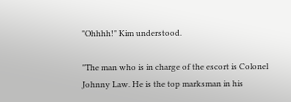"Ohhhh!" Kim understood.

"The man who is in charge of the escort is Colonel Johnny Law. He is the top marksman in his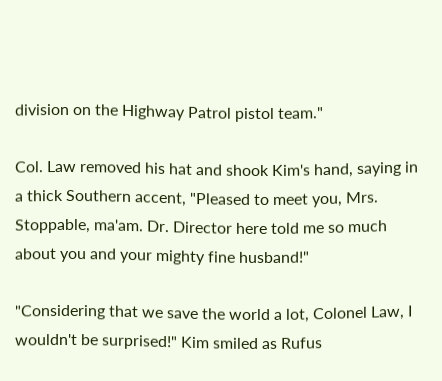division on the Highway Patrol pistol team."

Col. Law removed his hat and shook Kim's hand, saying in a thick Southern accent, "Pleased to meet you, Mrs. Stoppable, ma'am. Dr. Director here told me so much about you and your mighty fine husband!"

"Considering that we save the world a lot, Colonel Law, I wouldn't be surprised!" Kim smiled as Rufus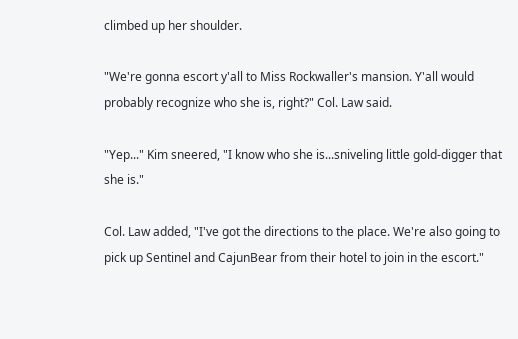climbed up her shoulder.

"We're gonna escort y'all to Miss Rockwaller's mansion. Y'all would probably recognize who she is, right?" Col. Law said.

"Yep..." Kim sneered, "I know who she is...sniveling little gold-digger that she is."

Col. Law added, "I've got the directions to the place. We're also going to pick up Sentinel and CajunBear from their hotel to join in the escort."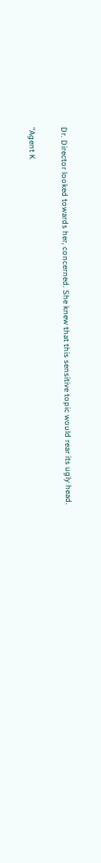Dr. Director looked towards her, concerned. She knew that this sensitive topic would rear its ugly head.

"Agent K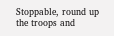Stoppable, round up the troops and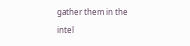gather them in the intel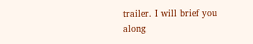trailer. I will brief you along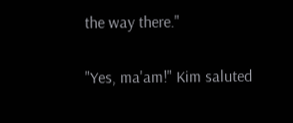the way there."

"Yes, ma'am!" Kim saluted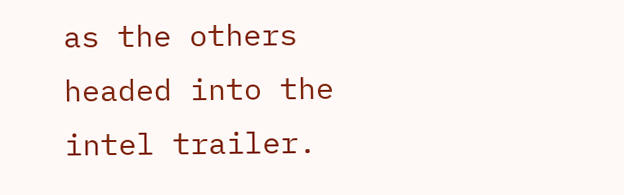as the others headed into the intel trailer.